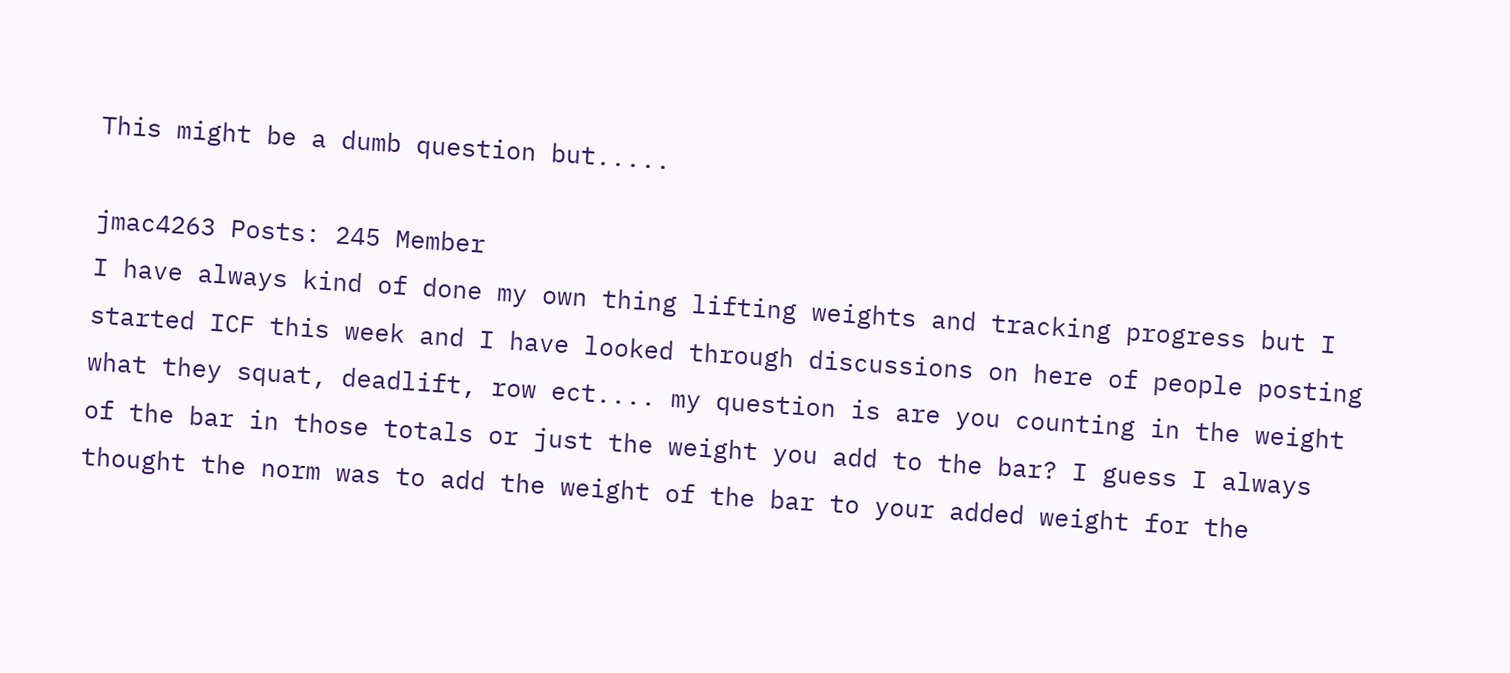This might be a dumb question but.....

jmac4263 Posts: 245 Member
I have always kind of done my own thing lifting weights and tracking progress but I started ICF this week and I have looked through discussions on here of people posting what they squat, deadlift, row ect.... my question is are you counting in the weight of the bar in those totals or just the weight you add to the bar? I guess I always thought the norm was to add the weight of the bar to your added weight for the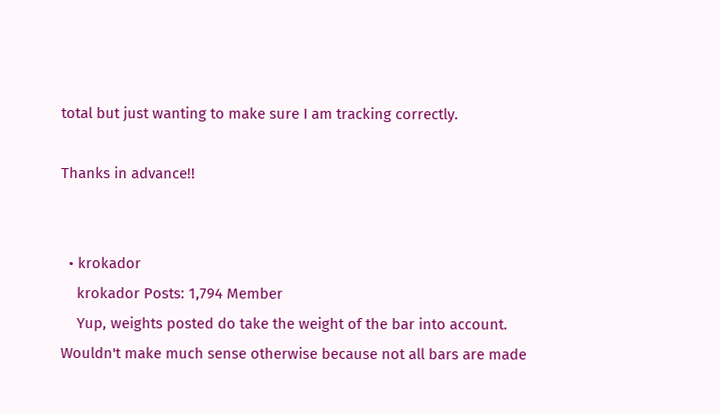total but just wanting to make sure I am tracking correctly.

Thanks in advance!!


  • krokador
    krokador Posts: 1,794 Member
    Yup, weights posted do take the weight of the bar into account. Wouldn't make much sense otherwise because not all bars are made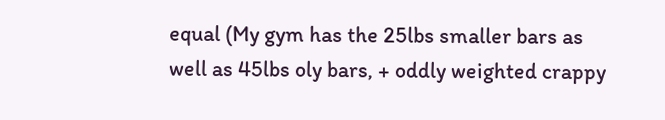equal (My gym has the 25lbs smaller bars as well as 45lbs oly bars, + oddly weighted crappy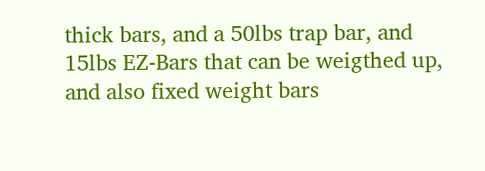thick bars, and a 50lbs trap bar, and 15lbs EZ-Bars that can be weigthed up, and also fixed weight bars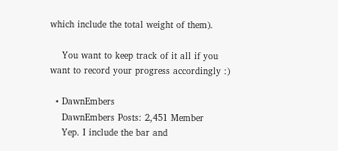which include the total weight of them).

    You want to keep track of it all if you want to record your progress accordingly :)

  • DawnEmbers
    DawnEmbers Posts: 2,451 Member
    Yep. I include the bar and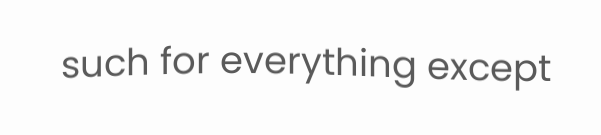such for everything except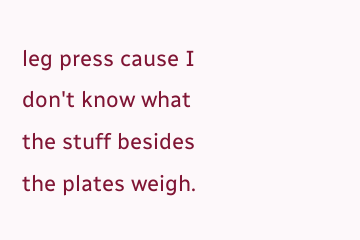leg press cause I don't know what the stuff besides the plates weigh.